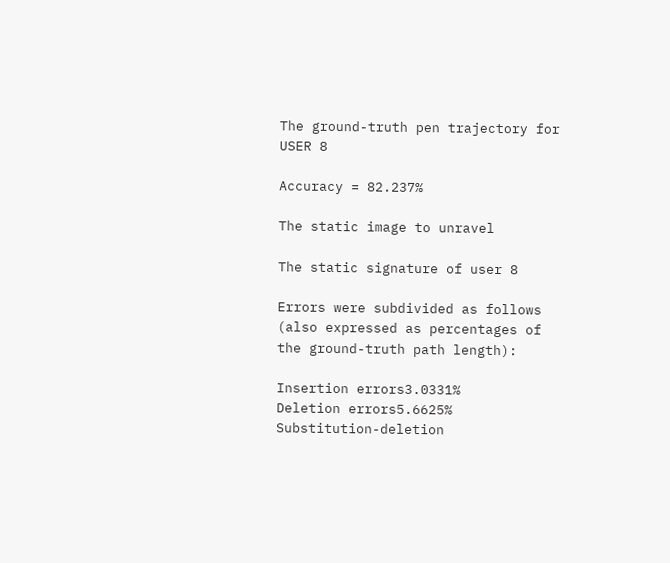The ground-truth pen trajectory for USER 8

Accuracy = 82.237%

The static image to unravel

The static signature of user 8

Errors were subdivided as follows (also expressed as percentages of the ground-truth path length):

Insertion errors3.0331%
Deletion errors5.6625%
Substitution-deletion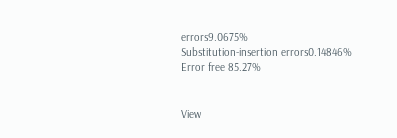errors9.0675%
Substitution-insertion errors0.14846%
Error free 85.27%


View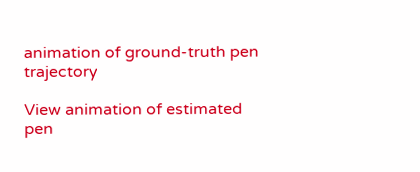animation of ground-truth pen trajectory

View animation of estimated pen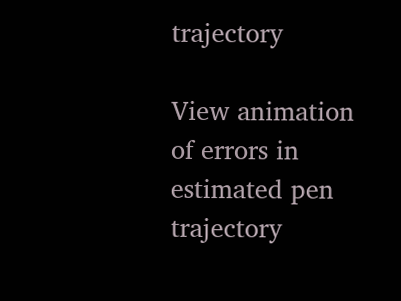trajectory

View animation of errors in estimated pen trajectory